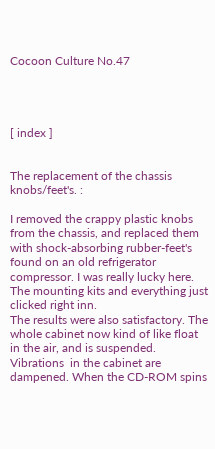Cocoon Culture No.47




[ index ]


The replacement of the chassis knobs/feet's. :

I removed the crappy plastic knobs from the chassis, and replaced them with shock-absorbing rubber-feet's found on an old refrigerator compressor. I was really lucky here. The mounting kits and everything just clicked right inn.
The results were also satisfactory. The whole cabinet now kind of like float in the air, and is suspended. Vibrations  in the cabinet are dampened. When the CD-ROM spins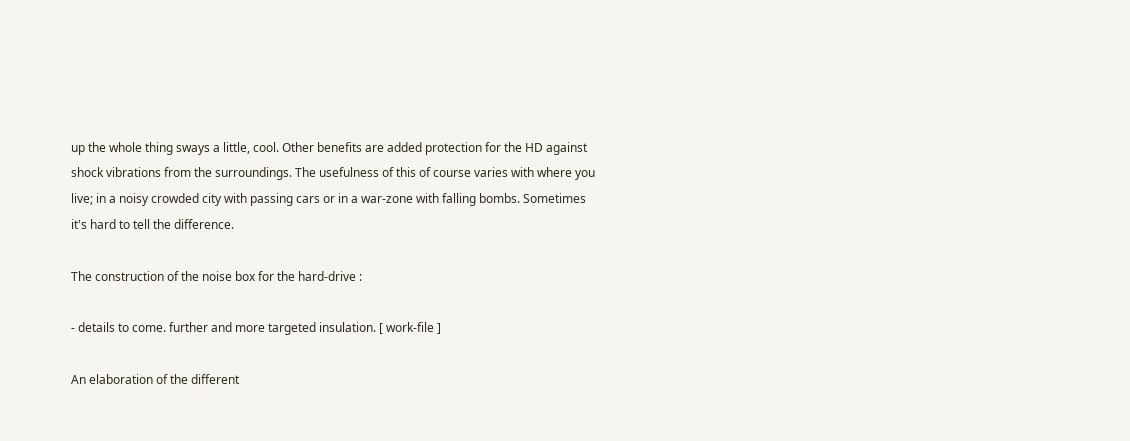up the whole thing sways a little, cool. Other benefits are added protection for the HD against shock vibrations from the surroundings. The usefulness of this of course varies with where you live; in a noisy crowded city with passing cars or in a war-zone with falling bombs. Sometimes it's hard to tell the difference.

The construction of the noise box for the hard-drive :

- details to come. further and more targeted insulation. [ work-file ]

An elaboration of the different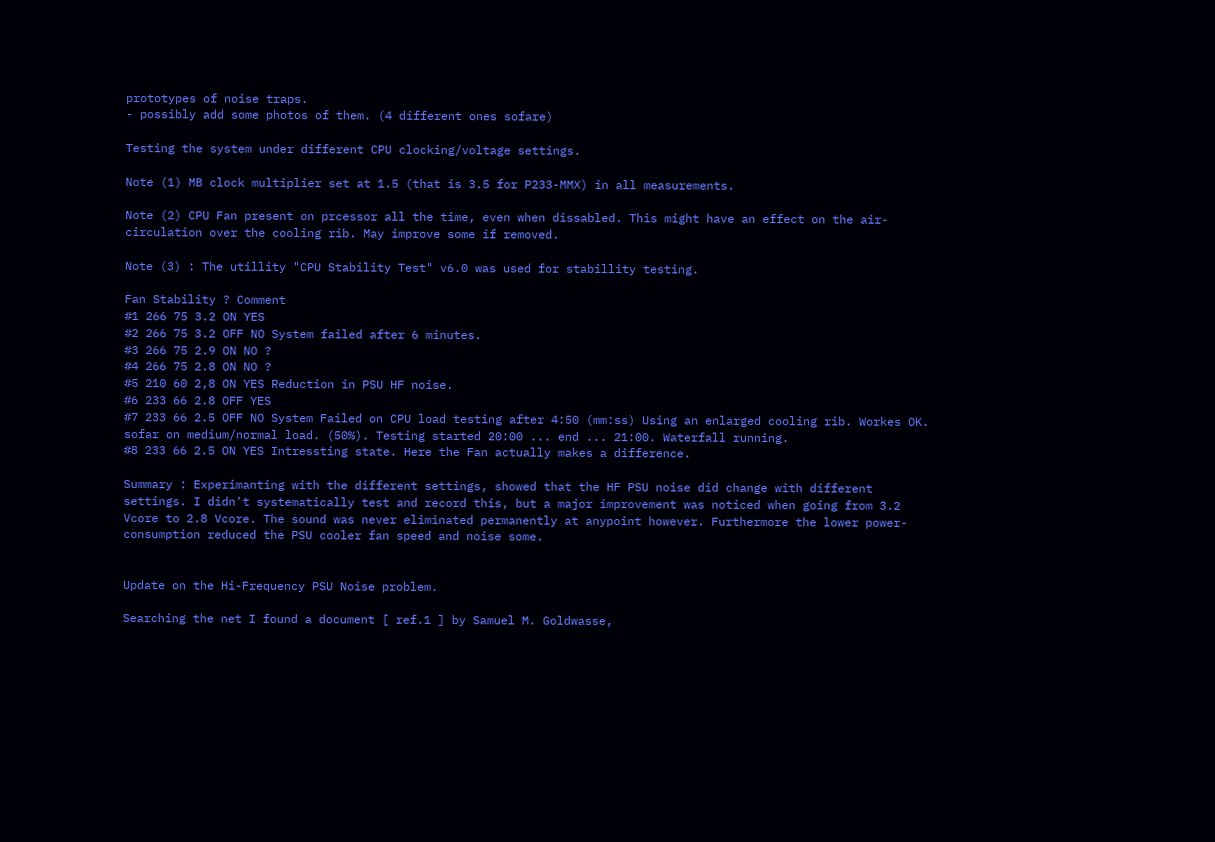prototypes of noise traps.
- possibly add some photos of them. (4 different ones sofare)

Testing the system under different CPU clocking/voltage settings.

Note (1) MB clock multiplier set at 1.5 (that is 3.5 for P233-MMX) in all measurements.

Note (2) CPU Fan present on prcessor all the time, even when dissabled. This might have an effect on the air-circulation over the cooling rib. May improve some if removed.

Note (3) : The utillity "CPU Stability Test" v6.0 was used for stabillity testing.

Fan Stability ? Comment
#1 266 75 3.2 ON YES
#2 266 75 3.2 OFF NO System failed after 6 minutes.
#3 266 75 2.9 ON NO ?
#4 266 75 2.8 ON NO ?
#5 210 60 2,8 ON YES Reduction in PSU HF noise.
#6 233 66 2.8 OFF YES
#7 233 66 2.5 OFF NO System Failed on CPU load testing after 4:50 (mm:ss) Using an enlarged cooling rib. Workes OK. sofar on medium/normal load. (50%). Testing started 20:00 ... end ... 21:00. Waterfall running.
#8 233 66 2.5 ON YES Intressting state. Here the Fan actually makes a difference.

Summary : Experimanting with the different settings, showed that the HF PSU noise did change with different settings. I didn't systematically test and record this, but a major improvement was noticed when going from 3.2 Vcore to 2.8 Vcore. The sound was never eliminated permanently at anypoint however. Furthermore the lower power-consumption reduced the PSU cooler fan speed and noise some.


Update on the Hi-Frequency PSU Noise problem.

Searching the net I found a document [ ref.1 ] by Samuel M. Goldwasse,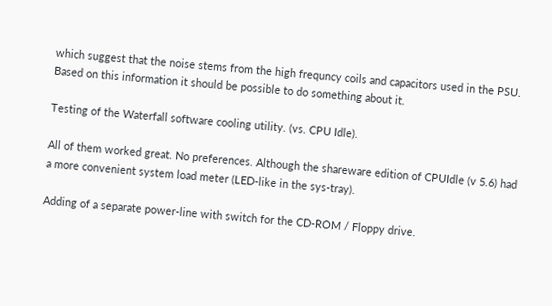which suggest that the noise stems from the high frequncy coils and capacitors used in the PSU. Based on this information it should be possible to do something about it.

Testing of the Waterfall software cooling utility. (vs. CPU Idle).

All of them worked great. No preferences. Although the shareware edition of CPUIdle (v 5.6) had a more convenient system load meter (LED-like in the sys-tray).

Adding of a separate power-line with switch for the CD-ROM / Floppy drive.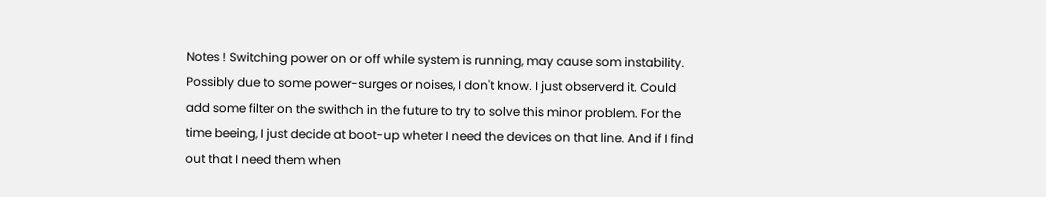Notes ! Switching power on or off while system is running, may cause som instability. Possibly due to some power-surges or noises, I don't know. I just observerd it. Could add some filter on the swithch in the future to try to solve this minor problem. For the time beeing, I just decide at boot-up wheter I need the devices on that line. And if I find out that I need them when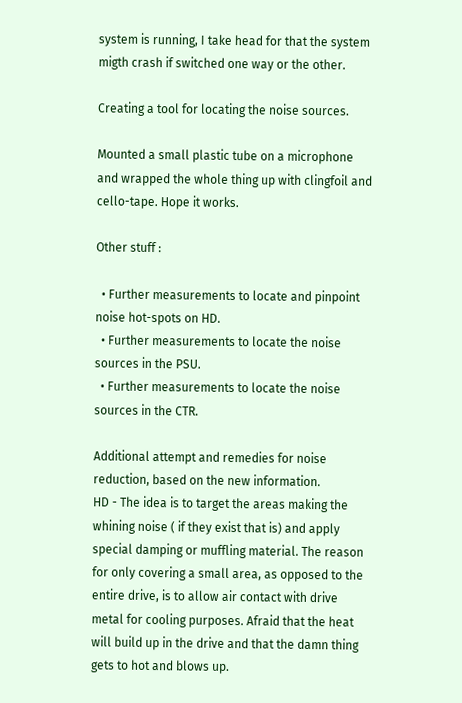system is running, I take head for that the system migth crash if switched one way or the other.

Creating a tool for locating the noise sources.

Mounted a small plastic tube on a microphone and wrapped the whole thing up with clingfoil and cello-tape. Hope it works.

Other stuff :

  • Further measurements to locate and pinpoint noise hot-spots on HD.
  • Further measurements to locate the noise sources in the PSU.
  • Further measurements to locate the noise sources in the CTR.

Additional attempt and remedies for noise reduction, based on the new information.
HD - The idea is to target the areas making the whining noise ( if they exist that is) and apply special damping or muffling material. The reason for only covering a small area, as opposed to the entire drive, is to allow air contact with drive metal for cooling purposes. Afraid that the heat will build up in the drive and that the damn thing gets to hot and blows up.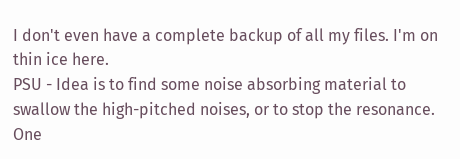I don't even have a complete backup of all my files. I'm on thin ice here.
PSU - Idea is to find some noise absorbing material to swallow the high-pitched noises, or to stop the resonance. One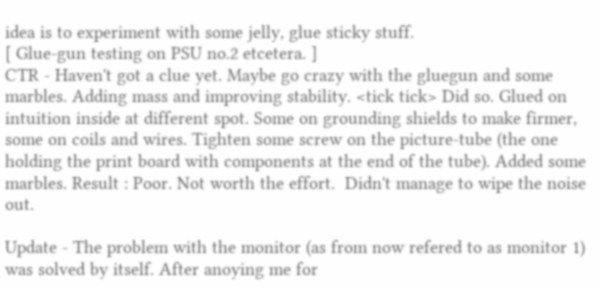idea is to experiment with some jelly, glue sticky stuff.
[ Glue-gun testing on PSU no.2 etcetera. ]
CTR - Haven't got a clue yet. Maybe go crazy with the gluegun and some marbles. Adding mass and improving stability. <tick tick> Did so. Glued on intuition inside at different spot. Some on grounding shields to make firmer, some on coils and wires. Tighten some screw on the picture-tube (the one holding the print board with components at the end of the tube). Added some marbles. Result : Poor. Not worth the effort.  Didn't manage to wipe the noise out.

Update - The problem with the monitor (as from now refered to as monitor 1) was solved by itself. After anoying me for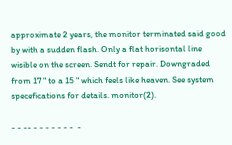approximate 2 years, the monitor terminated said good by with a sudden flash. Only a flat horisontal line wisible on the screen. Sendt for repair. Downgraded from 17 " to a 15 " which feels like heaven. See system specefications for details. monitor(2).

- - -- - - - - - - -  -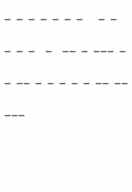- - - - - - -   - - - - -  -  -- - --- - - -- - - - - - -- -- ---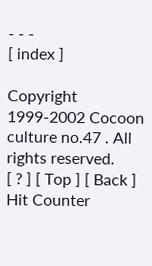- - -
[ index ]

Copyright 1999-2002 Cocoon culture no.47 . All rights reserved.
[ ? ] [ Top ] [ Back ]
Hit Counter